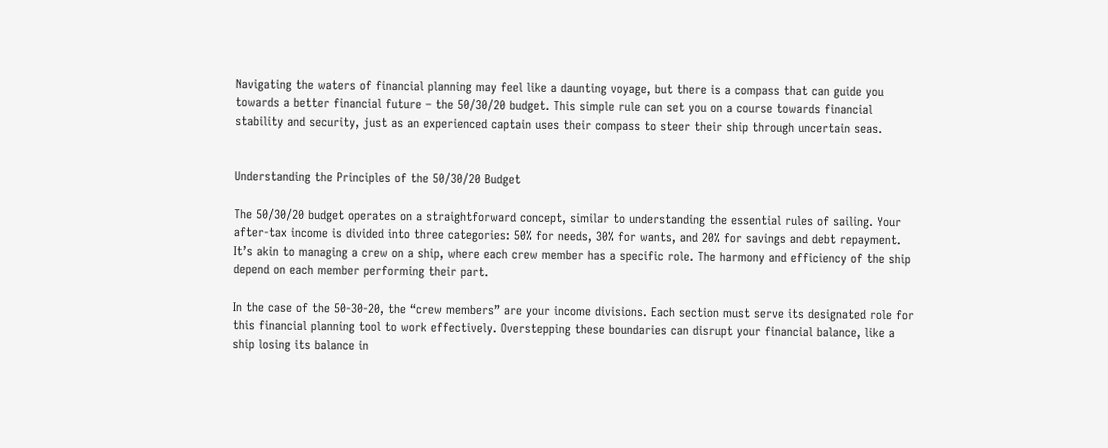Navigating the waters of financial planning may feel like a daunting voyage, but there is a compass that can guide you towards a better financial future – the 50/30/20 budget. This simple rule can set you on a course towards financial stability and security, just as an experienced captain uses their compass to steer their ship through uncertain seas.


Understanding the Principles of the 50/30/20 Budget

The 50/30/20 budget operates on a straightforward concept, similar to understanding the essential rules of sailing. Your after-tax income is divided into three categories: 50% for needs, 30% for wants, and 20% for savings and debt repayment. It’s akin to managing a crew on a ship, where each crew member has a specific role. The harmony and efficiency of the ship depend on each member performing their part.

In the case of the 50-30-20, the “crew members” are your income divisions. Each section must serve its designated role for this financial planning tool to work effectively. Overstepping these boundaries can disrupt your financial balance, like a ship losing its balance in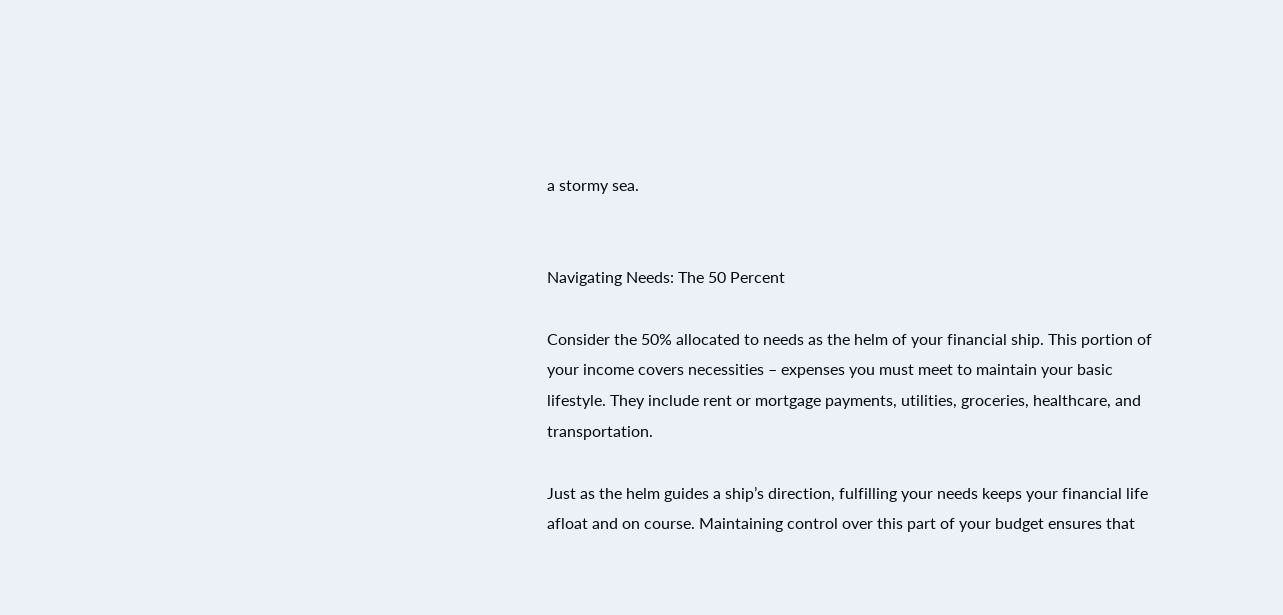a stormy sea.


Navigating Needs: The 50 Percent

Consider the 50% allocated to needs as the helm of your financial ship. This portion of your income covers necessities – expenses you must meet to maintain your basic lifestyle. They include rent or mortgage payments, utilities, groceries, healthcare, and transportation.

Just as the helm guides a ship’s direction, fulfilling your needs keeps your financial life afloat and on course. Maintaining control over this part of your budget ensures that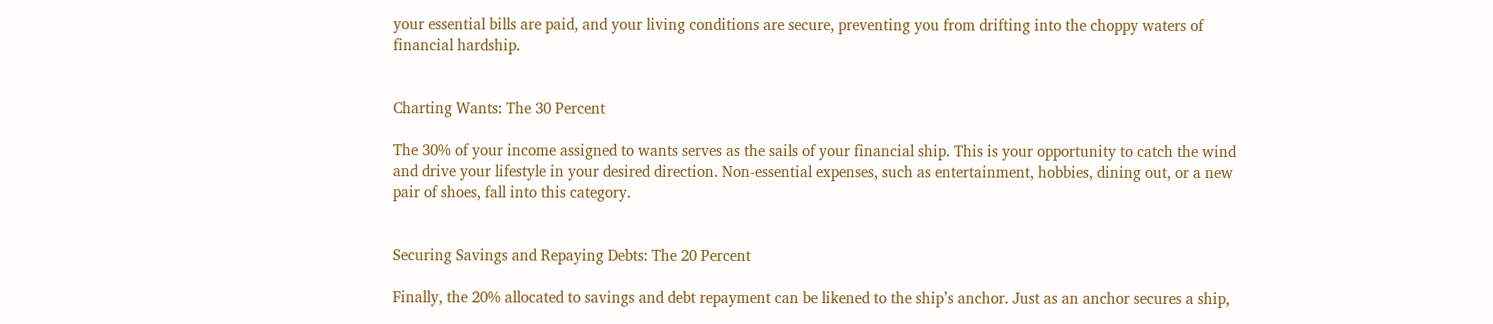your essential bills are paid, and your living conditions are secure, preventing you from drifting into the choppy waters of financial hardship.


Charting Wants: The 30 Percent

The 30% of your income assigned to wants serves as the sails of your financial ship. This is your opportunity to catch the wind and drive your lifestyle in your desired direction. Non-essential expenses, such as entertainment, hobbies, dining out, or a new pair of shoes, fall into this category.


Securing Savings and Repaying Debts: The 20 Percent

Finally, the 20% allocated to savings and debt repayment can be likened to the ship’s anchor. Just as an anchor secures a ship,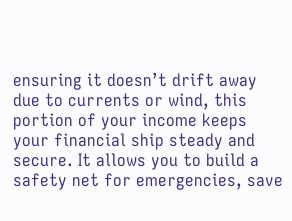ensuring it doesn’t drift away due to currents or wind, this portion of your income keeps your financial ship steady and secure. It allows you to build a safety net for emergencies, save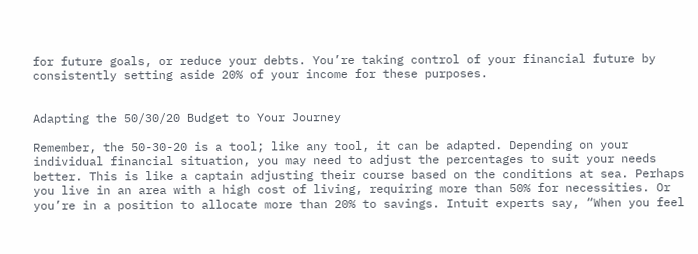for future goals, or reduce your debts. You’re taking control of your financial future by consistently setting aside 20% of your income for these purposes.


Adapting the 50/30/20 Budget to Your Journey

Remember, the 50-30-20 is a tool; like any tool, it can be adapted. Depending on your individual financial situation, you may need to adjust the percentages to suit your needs better. This is like a captain adjusting their course based on the conditions at sea. Perhaps you live in an area with a high cost of living, requiring more than 50% for necessities. Or you’re in a position to allocate more than 20% to savings. Intuit experts say, “When you feel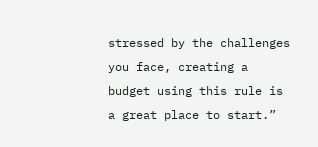stressed by the challenges you face, creating a budget using this rule is a great place to start.”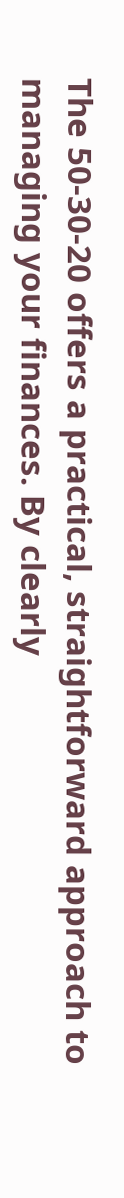The 50-30-20 offers a practical, straightforward approach to managing your finances. By clearly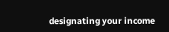designating your income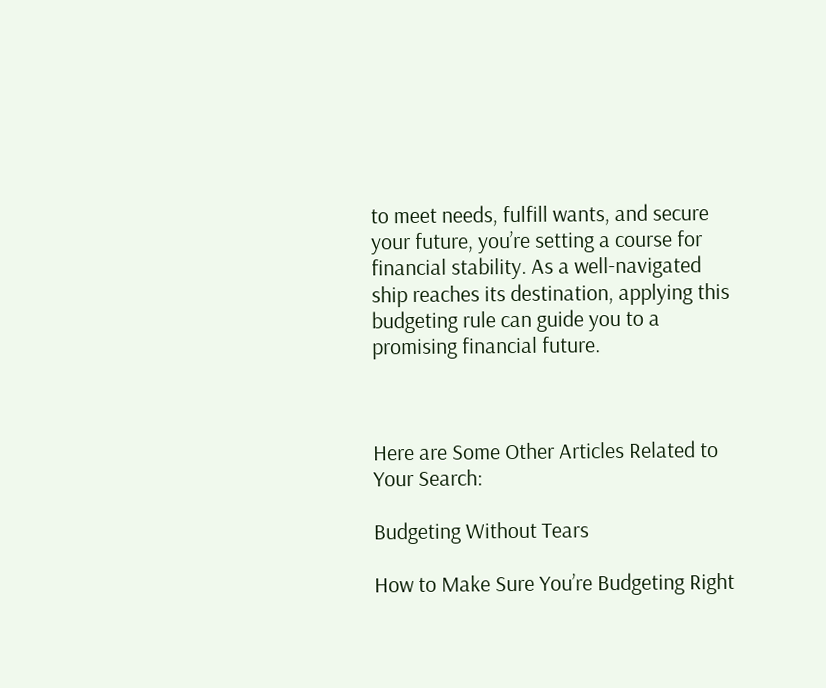to meet needs, fulfill wants, and secure your future, you’re setting a course for financial stability. As a well-navigated ship reaches its destination, applying this budgeting rule can guide you to a promising financial future.



Here are Some Other Articles Related to Your Search:

Budgeting Without Tears

How to Make Sure You’re Budgeting Right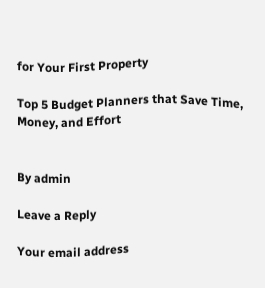for Your First Property

Top 5 Budget Planners that Save Time, Money, and Effort


By admin

Leave a Reply

Your email address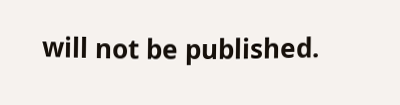will not be published.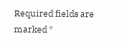Required fields are marked *